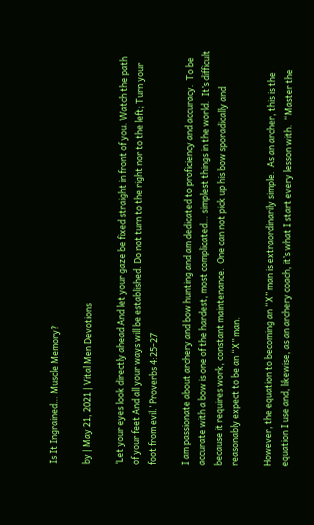Is It Ingrained… Muscle Memory?

by | May 21, 2021 | Vital Men Devotions

‘Let your eyes look directly ahead And let your gaze be fixed straight in front of you. Watch the path of your feet And all your ways will be established. Do not turn to the right nor to the left; Turn your foot from evil.’ Proverbs 4:25-27

I am passionate about archery and bow hunting and am dedicated to proficiency and accuracy.  To be accurate with a bow is one of the hardest, most complicated… simplest things in the world.  It’s difficult because it requires work, constant maintenance.  One can not pick up his bow sporadically and reasonably expect to be an “X” man.

However, the equation to becoming an “X” man is extraordinarily simple.  As an archer, this is the equation I use and, likewise, as an archery coach, it’s what I start every lesson with.  “Master the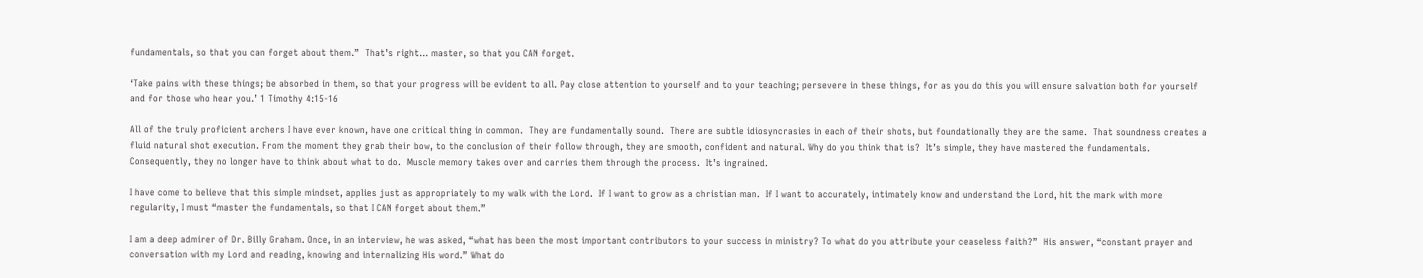fundamentals, so that you can forget about them.”  That’s right… master, so that you CAN forget.

‘Take pains with these things; be absorbed in them, so that your progress will be evident to all. Pay close attention to yourself and to your teaching; persevere in these things, for as you do this you will ensure salvation both for yourself and for those who hear you.’ 1 Timothy 4:15-16

All of the truly proficient archers I have ever known, have one critical thing in common.  They are fundamentally sound.  There are subtle idiosyncrasies in each of their shots, but foundationally they are the same.  That soundness creates a fluid natural shot execution. From the moment they grab their bow, to the conclusion of their follow through, they are smooth, confident and natural. Why do you think that is?  It’s simple, they have mastered the fundamentals. Consequently, they no longer have to think about what to do.  Muscle memory takes over and carries them through the process.  It’s ingrained.

I have come to believe that this simple mindset, applies just as appropriately to my walk with the Lord.  If I want to grow as a christian man.  If I want to accurately, intimately know and understand the Lord, hit the mark with more regularity, I must “master the fundamentals, so that I CAN forget about them.”

I am a deep admirer of Dr. Billy Graham. Once, in an interview, he was asked, “what has been the most important contributors to your success in ministry? To what do you attribute your ceaseless faith?”  His answer, “constant prayer and conversation with my Lord and reading, knowing and internalizing His word.” What do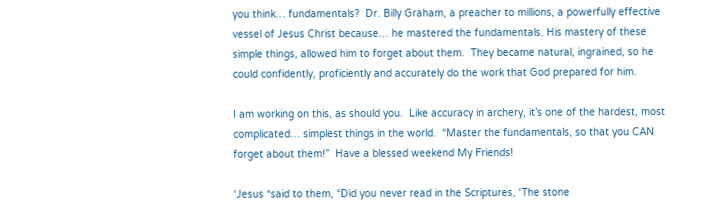you think… fundamentals?  Dr. Billy Graham, a preacher to millions, a powerfully effective vessel of Jesus Christ because… he mastered the fundamentals. His mastery of these simple things, allowed him to forget about them.  They became natural, ingrained, so he could confidently, proficiently and accurately do the work that God prepared for him.

I am working on this, as should you.  Like accuracy in archery, it’s one of the hardest, most complicated… simplest things in the world.  “Master the fundamentals, so that you CAN forget about them!”  Have a blessed weekend My Friends!

‘Jesus *said to them, “Did you never read in the Scriptures, ‘The stone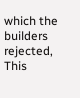which the builders rejected, This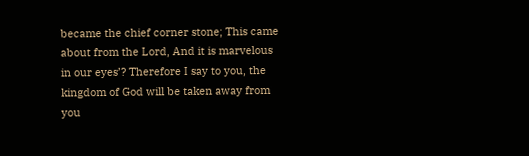became the chief corner stone; This came about from the Lord, And it is marvelous in our eyes’? Therefore I say to you, the kingdom of God will be taken away from you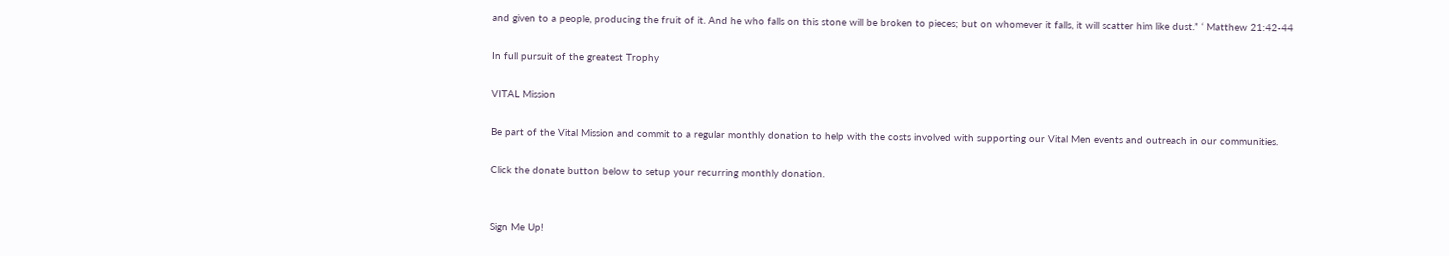and given to a people, producing the fruit of it. And he who falls on this stone will be broken to pieces; but on whomever it falls, it will scatter him like dust.” ‘ Matthew 21:42-44

In full pursuit of the greatest Trophy

VITAL Mission

Be part of the Vital Mission and commit to a regular monthly donation to help with the costs involved with supporting our Vital Men events and outreach in our communities.

Click the donate button below to setup your recurring monthly donation.


Sign Me Up!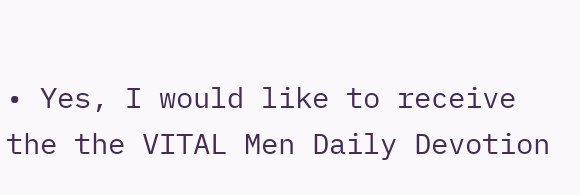• Yes, I would like to receive the the VITAL Men Daily Devotion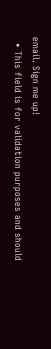email. Sign me up!
  • This field is for validation purposes and should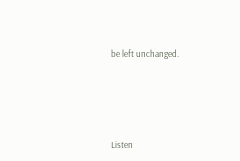be left unchanged.




Listen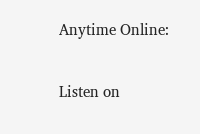Anytime Online:

Listen on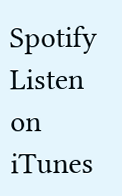Spotify
Listen on iTunes